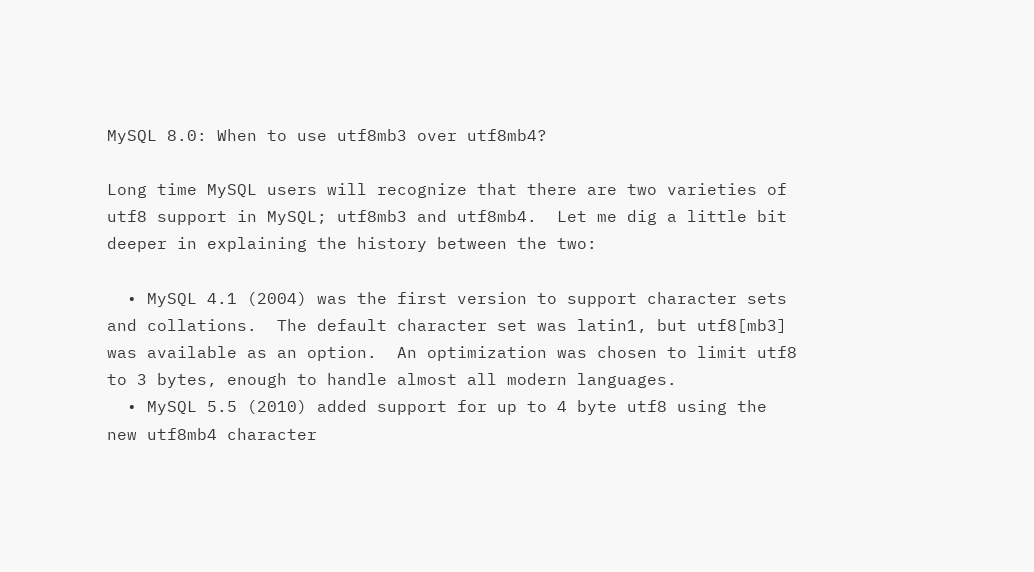MySQL 8.0: When to use utf8mb3 over utf8mb4?

Long time MySQL users will recognize that there are two varieties of utf8 support in MySQL; utf8mb3 and utf8mb4.  Let me dig a little bit deeper in explaining the history between the two:

  • MySQL 4.1 (2004) was the first version to support character sets and collations.  The default character set was latin1, but utf8[mb3] was available as an option.  An optimization was chosen to limit utf8 to 3 bytes, enough to handle almost all modern languages.
  • MySQL 5.5 (2010) added support for up to 4 byte utf8 using the new utf8mb4 character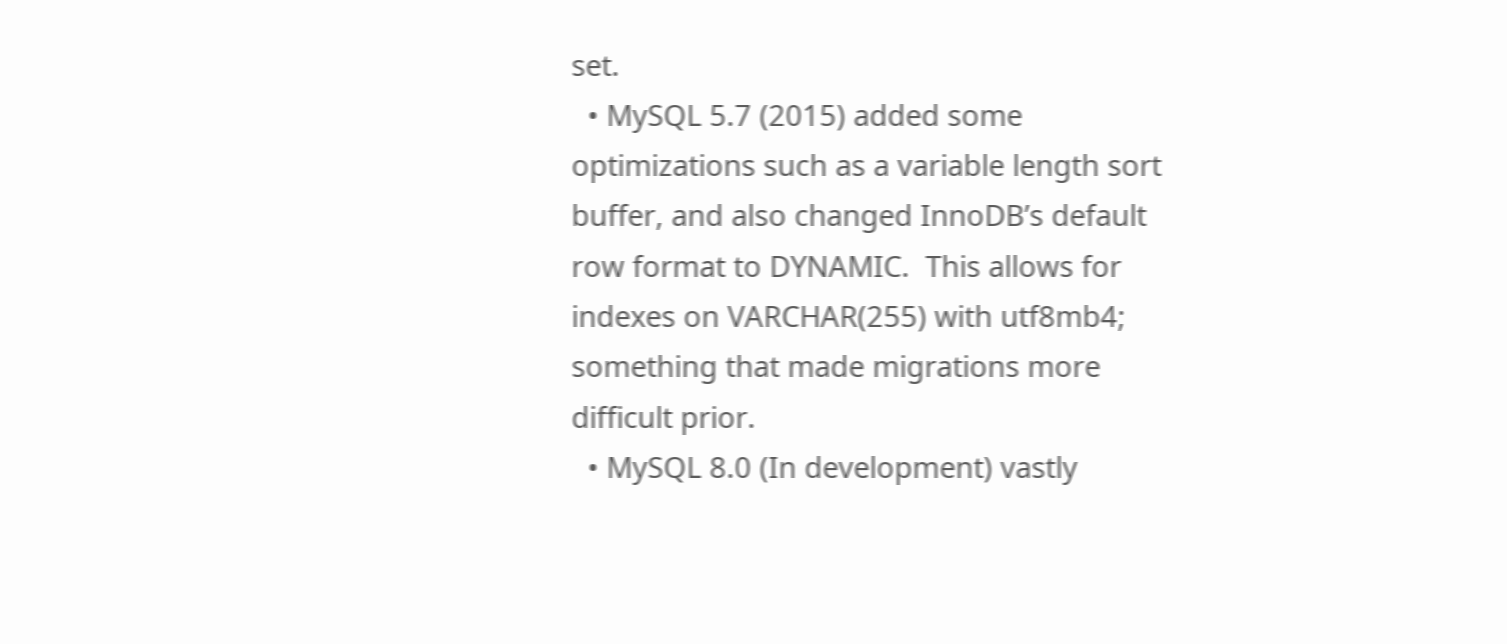set.
  • MySQL 5.7 (2015) added some optimizations such as a variable length sort buffer, and also changed InnoDB’s default row format to DYNAMIC.  This allows for indexes on VARCHAR(255) with utf8mb4; something that made migrations more difficult prior.
  • MySQL 8.0 (In development) vastly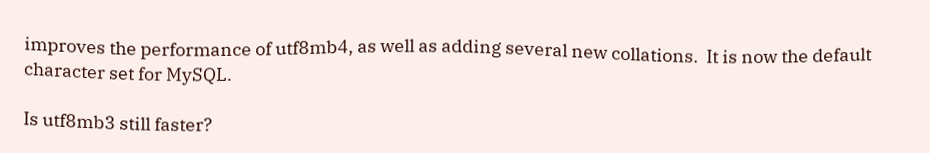improves the performance of utf8mb4, as well as adding several new collations.  It is now the default character set for MySQL.

Is utf8mb3 still faster?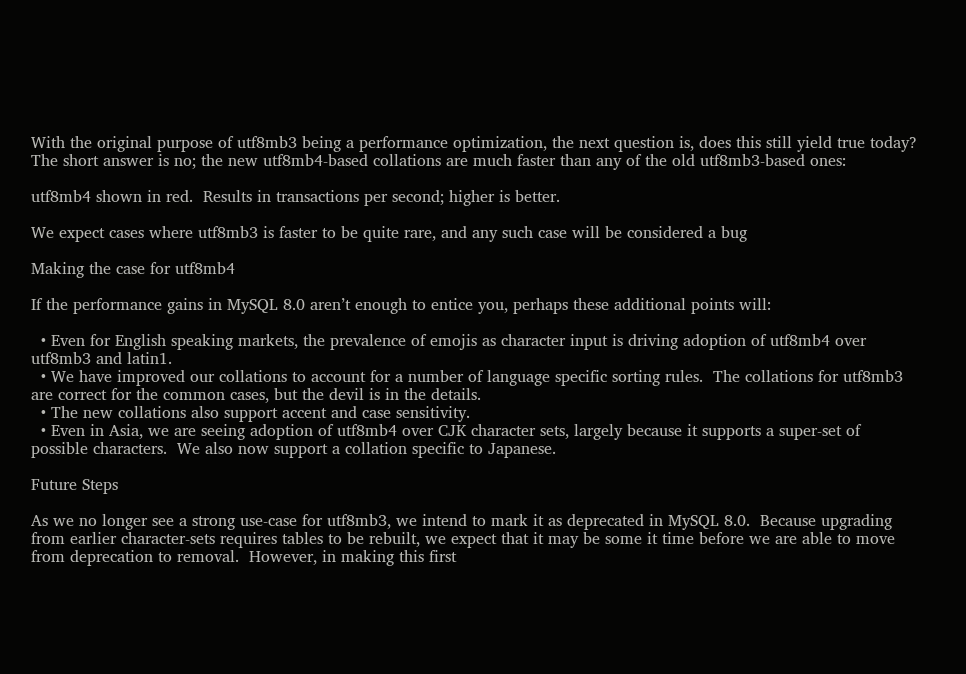With the original purpose of utf8mb3 being a performance optimization, the next question is, does this still yield true today?  The short answer is no; the new utf8mb4-based collations are much faster than any of the old utf8mb3-based ones:

utf8mb4 shown in red.  Results in transactions per second; higher is better.

We expect cases where utf8mb3 is faster to be quite rare, and any such case will be considered a bug

Making the case for utf8mb4

If the performance gains in MySQL 8.0 aren’t enough to entice you, perhaps these additional points will:

  • Even for English speaking markets, the prevalence of emojis as character input is driving adoption of utf8mb4 over utf8mb3 and latin1.
  • We have improved our collations to account for a number of language specific sorting rules.  The collations for utf8mb3 are correct for the common cases, but the devil is in the details.
  • The new collations also support accent and case sensitivity.
  • Even in Asia, we are seeing adoption of utf8mb4 over CJK character sets, largely because it supports a super-set of possible characters.  We also now support a collation specific to Japanese.

Future Steps

As we no longer see a strong use-case for utf8mb3, we intend to mark it as deprecated in MySQL 8.0.  Because upgrading from earlier character-sets requires tables to be rebuilt, we expect that it may be some it time before we are able to move from deprecation to removal.  However, in making this first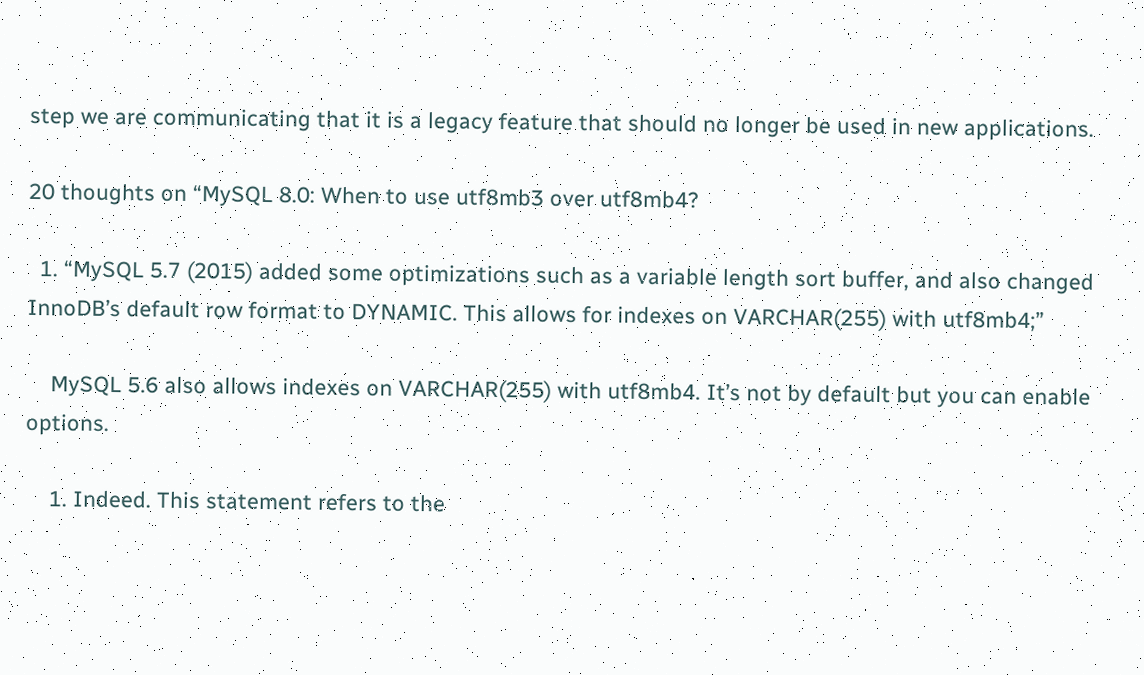step we are communicating that it is a legacy feature that should no longer be used in new applications.

20 thoughts on “MySQL 8.0: When to use utf8mb3 over utf8mb4?

  1. “MySQL 5.7 (2015) added some optimizations such as a variable length sort buffer, and also changed InnoDB’s default row format to DYNAMIC. This allows for indexes on VARCHAR(255) with utf8mb4;”

    MySQL 5.6 also allows indexes on VARCHAR(255) with utf8mb4. It’s not by default but you can enable options.

    1. Indeed. This statement refers to the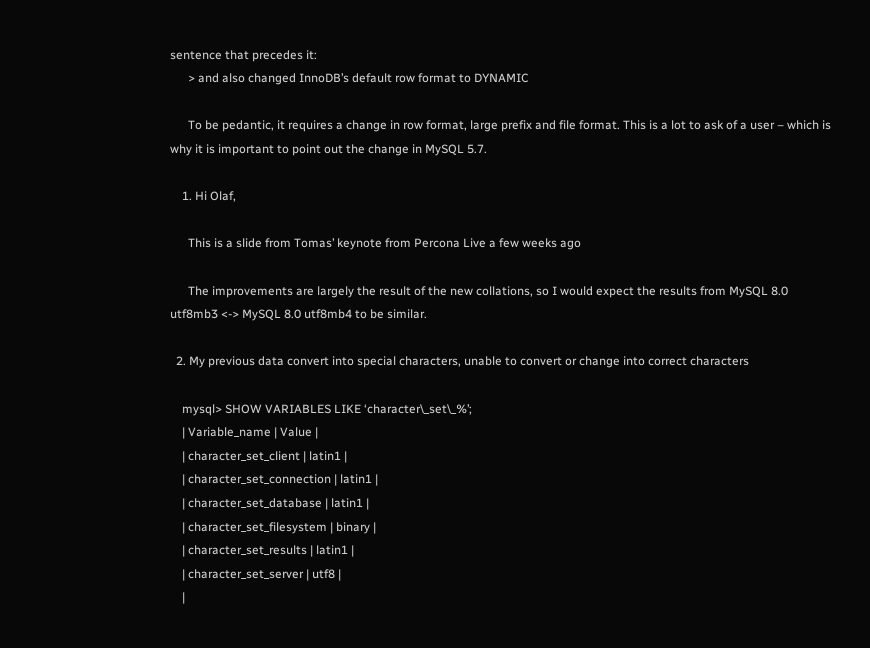sentence that precedes it:
      > and also changed InnoDB’s default row format to DYNAMIC

      To be pedantic, it requires a change in row format, large prefix and file format. This is a lot to ask of a user – which is why it is important to point out the change in MySQL 5.7.

    1. Hi Olaf,

      This is a slide from Tomas’ keynote from Percona Live a few weeks ago

      The improvements are largely the result of the new collations, so I would expect the results from MySQL 8.0 utf8mb3 <-> MySQL 8.0 utf8mb4 to be similar.

  2. My previous data convert into special characters, unable to convert or change into correct characters

    mysql> SHOW VARIABLES LIKE ‘character\_set\_%’;
    | Variable_name | Value |
    | character_set_client | latin1 |
    | character_set_connection | latin1 |
    | character_set_database | latin1 |
    | character_set_filesystem | binary |
    | character_set_results | latin1 |
    | character_set_server | utf8 |
    |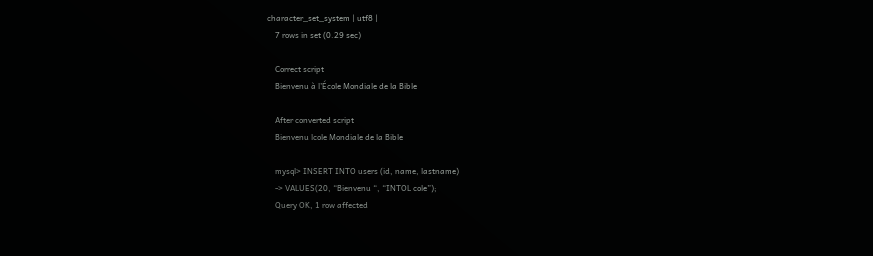character_set_system | utf8 |
    7 rows in set (0.29 sec)

    Correct script
    Bienvenu à l’École Mondiale de la Bible

    After converted script
    Bienvenu lcole Mondiale de la Bible

    mysql> INSERT INTO users (id, name, lastname)
    -> VALUES(20, “Bienvenu “, “INTOL cole”);
    Query OK, 1 row affected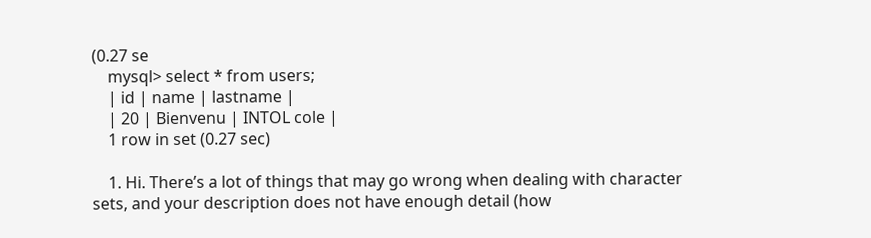(0.27 se
    mysql> select * from users;
    | id | name | lastname |
    | 20 | Bienvenu | INTOL cole |
    1 row in set (0.27 sec)

    1. Hi. There’s a lot of things that may go wrong when dealing with character sets, and your description does not have enough detail (how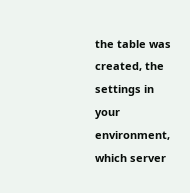the table was created, the settings in your environment, which server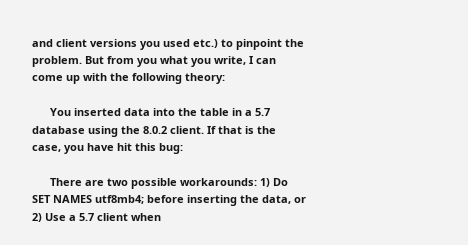and client versions you used etc.) to pinpoint the problem. But from you what you write, I can come up with the following theory:

      You inserted data into the table in a 5.7 database using the 8.0.2 client. If that is the case, you have hit this bug:

      There are two possible workarounds: 1) Do SET NAMES utf8mb4; before inserting the data, or 2) Use a 5.7 client when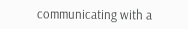communicating with a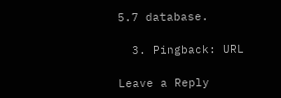5.7 database.

  3. Pingback: URL

Leave a Reply